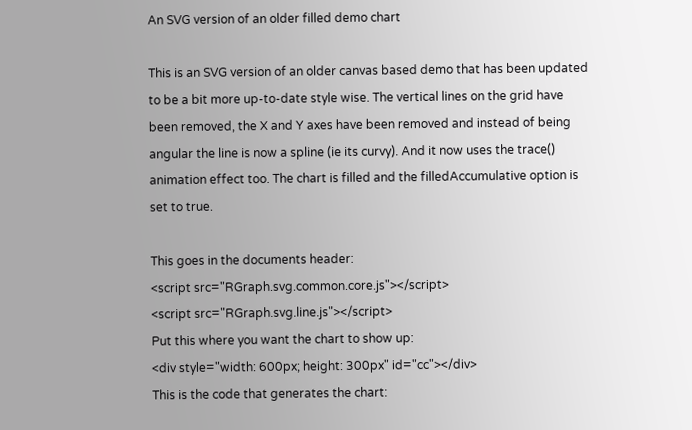An SVG version of an older filled demo chart

This is an SVG version of an older canvas based demo that has been updated to be a bit more up-to-date style wise. The vertical lines on the grid have been removed, the X and Y axes have been removed and instead of being angular the line is now a spline (ie its curvy). And it now uses the trace() animation effect too. The chart is filled and the filledAccumulative option is set to true.

This goes in the documents header:
<script src="RGraph.svg.common.core.js"></script>
<script src="RGraph.svg.line.js"></script>
Put this where you want the chart to show up:
<div style="width: 600px; height: 300px" id="cc"></div>
This is the code that generates the chart: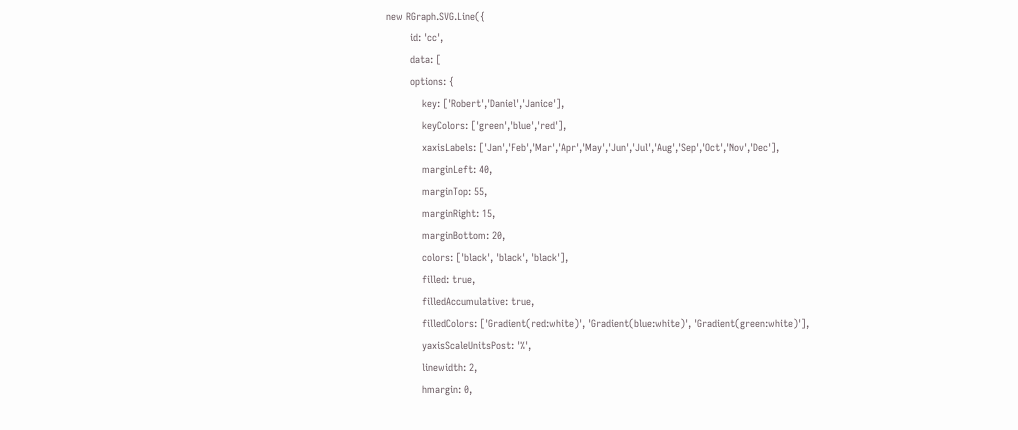new RGraph.SVG.Line({
        id: 'cc',
        data: [
        options: {
            key: ['Robert','Daniel','Janice'],
            keyColors: ['green','blue','red'],
            xaxisLabels: ['Jan','Feb','Mar','Apr','May','Jun','Jul','Aug','Sep','Oct','Nov','Dec'],
            marginLeft: 40,
            marginTop: 55,
            marginRight: 15,
            marginBottom: 20,
            colors: ['black', 'black', 'black'],
            filled: true,
            filledAccumulative: true,
            filledColors: ['Gradient(red:white)', 'Gradient(blue:white)', 'Gradient(green:white)'],
            yaxisScaleUnitsPost: '%',
            linewidth: 2,
            hmargin: 0,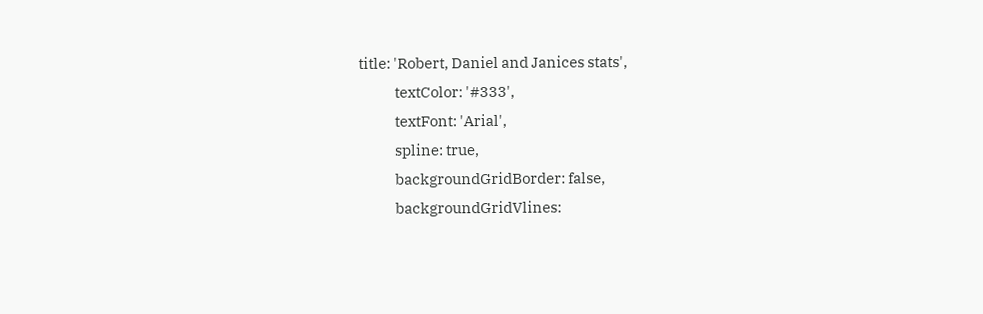title: 'Robert, Daniel and Janices stats',
            textColor: '#333',
            textFont: 'Arial',
            spline: true,
            backgroundGridBorder: false,
            backgroundGridVlines: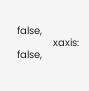false,
            xaxis: false,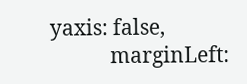yaxis: false,
            marginLeft: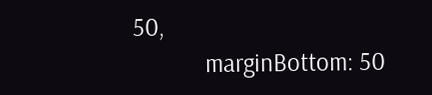50,
            marginBottom: 50